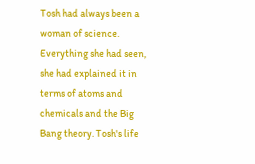Tosh had always been a woman of science. Everything she had seen, she had explained it in terms of atoms and chemicals and the Big Bang theory. Tosh's life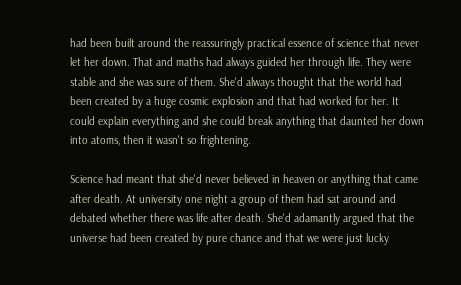had been built around the reassuringly practical essence of science that never let her down. That and maths had always guided her through life. They were stable and she was sure of them. She'd always thought that the world had been created by a huge cosmic explosion and that had worked for her. It could explain everything and she could break anything that daunted her down into atoms, then it wasn't so frightening.

Science had meant that she'd never believed in heaven or anything that came after death. At university one night a group of them had sat around and debated whether there was life after death. She'd adamantly argued that the universe had been created by pure chance and that we were just lucky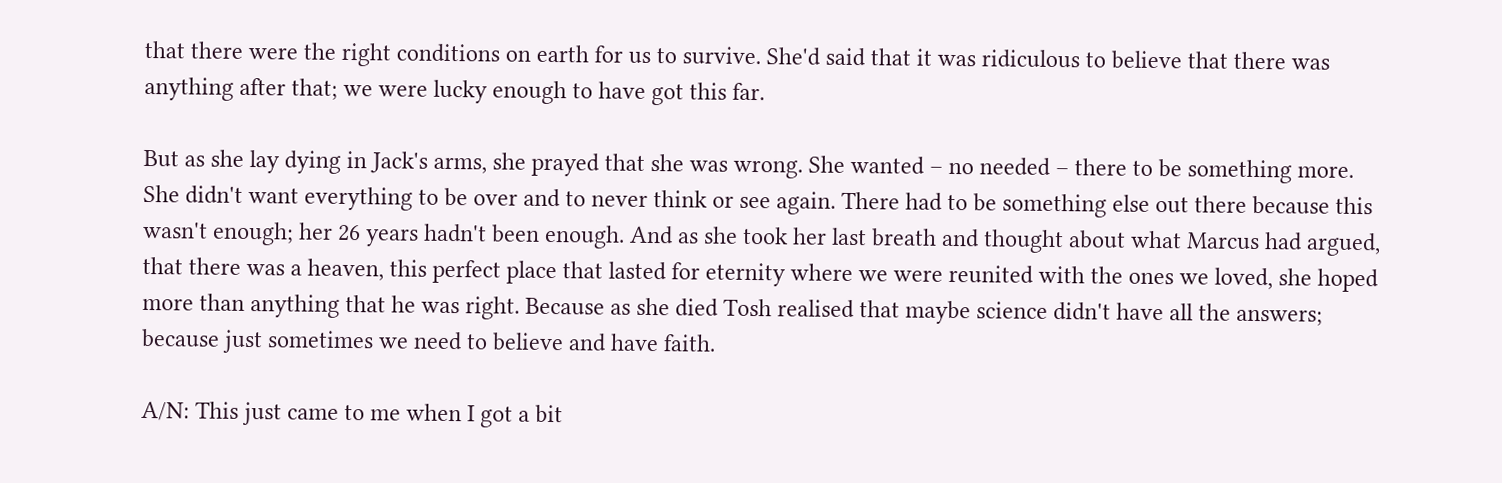that there were the right conditions on earth for us to survive. She'd said that it was ridiculous to believe that there was anything after that; we were lucky enough to have got this far.

But as she lay dying in Jack's arms, she prayed that she was wrong. She wanted – no needed – there to be something more. She didn't want everything to be over and to never think or see again. There had to be something else out there because this wasn't enough; her 26 years hadn't been enough. And as she took her last breath and thought about what Marcus had argued, that there was a heaven, this perfect place that lasted for eternity where we were reunited with the ones we loved, she hoped more than anything that he was right. Because as she died Tosh realised that maybe science didn't have all the answers; because just sometimes we need to believe and have faith.

A/N: This just came to me when I got a bit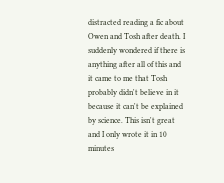distracted reading a fic about Owen and Tosh after death. I suddenly wondered if there is anything after all of this and it came to me that Tosh probably didn't believe in it because it can't be explained by science. This isn't great and I only wrote it in 10 minutes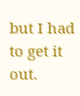but I had to get it out.